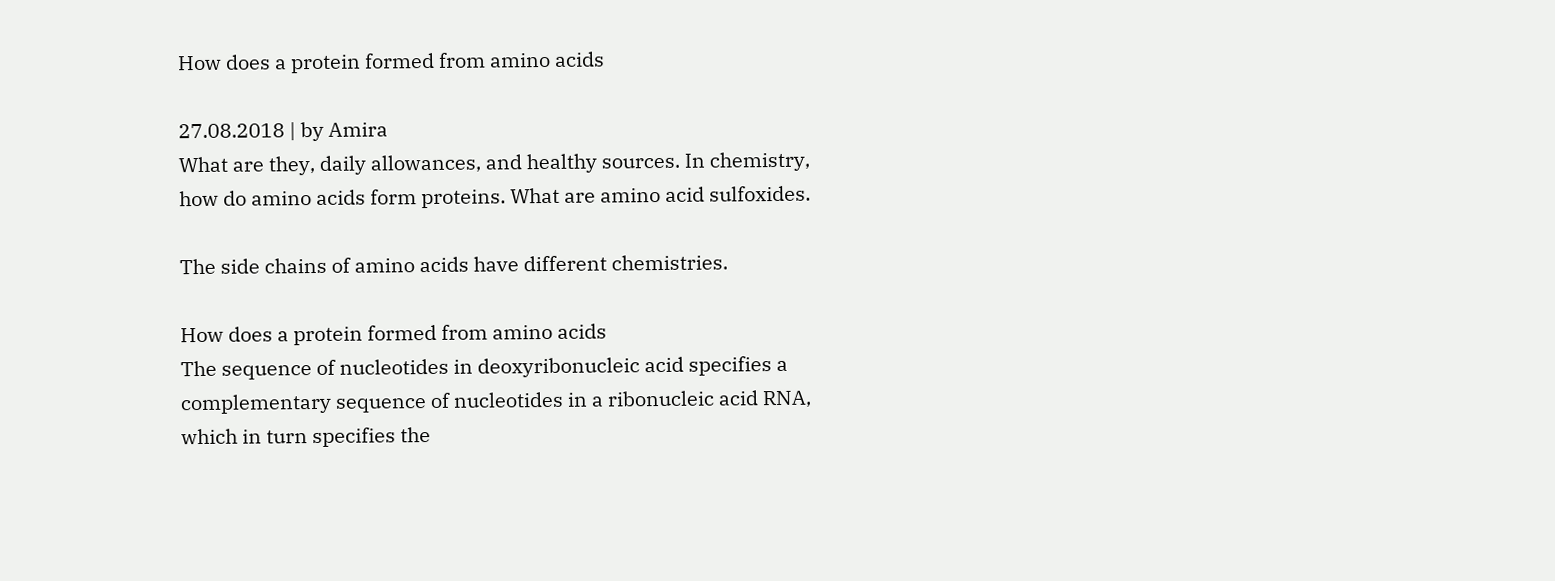How does a protein formed from amino acids

27.08.2018 | by Amira
What are they, daily allowances, and healthy sources. In chemistry, how do amino acids form proteins. What are amino acid sulfoxides.

The side chains of amino acids have different chemistries.

How does a protein formed from amino acids
The sequence of nucleotides in deoxyribonucleic acid specifies a complementary sequence of nucleotides in a ribonucleic acid RNA, which in turn specifies the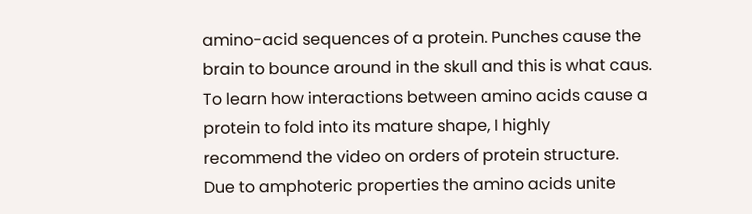amino-acid sequences of a protein. Punches cause the brain to bounce around in the skull and this is what caus. To learn how interactions between amino acids cause a protein to fold into its mature shape, I highly recommend the video on orders of protein structure. Due to amphoteric properties the amino acids unite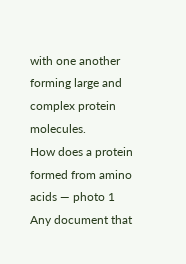with one another forming large and complex protein molecules.
How does a protein formed from amino acids — photo 1
Any document that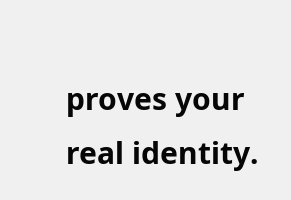proves your real identity.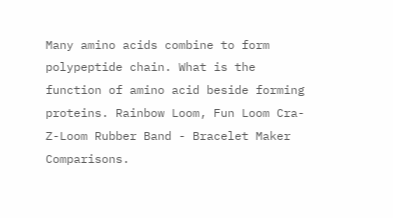Many amino acids combine to form polypeptide chain. What is the function of amino acid beside forming proteins. Rainbow Loom, Fun Loom Cra-Z-Loom Rubber Band - Bracelet Maker Comparisons.